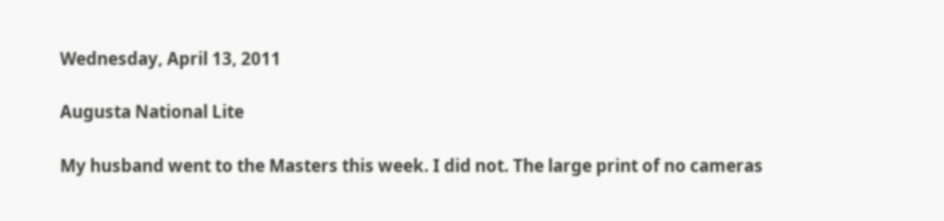Wednesday, April 13, 2011

Augusta National Lite

My husband went to the Masters this week. I did not. The large print of no cameras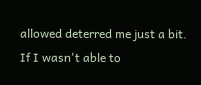allowed deterred me just a bit. If I wasn't able to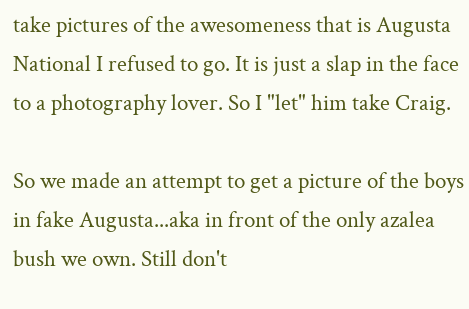take pictures of the awesomeness that is Augusta National I refused to go. It is just a slap in the face to a photography lover. So I "let" him take Craig.

So we made an attempt to get a picture of the boys in fake Augusta...aka in front of the only azalea bush we own. Still don't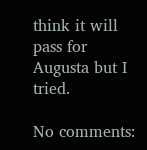think it will pass for Augusta but I tried.

No comments: